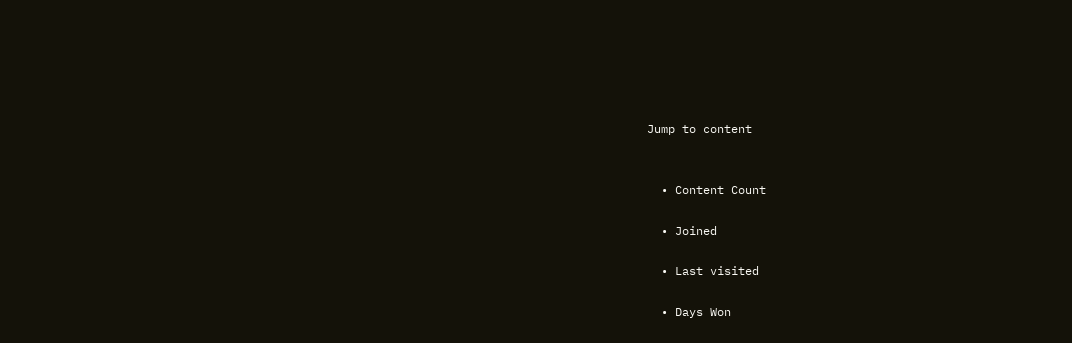Jump to content


  • Content Count

  • Joined

  • Last visited

  • Days Won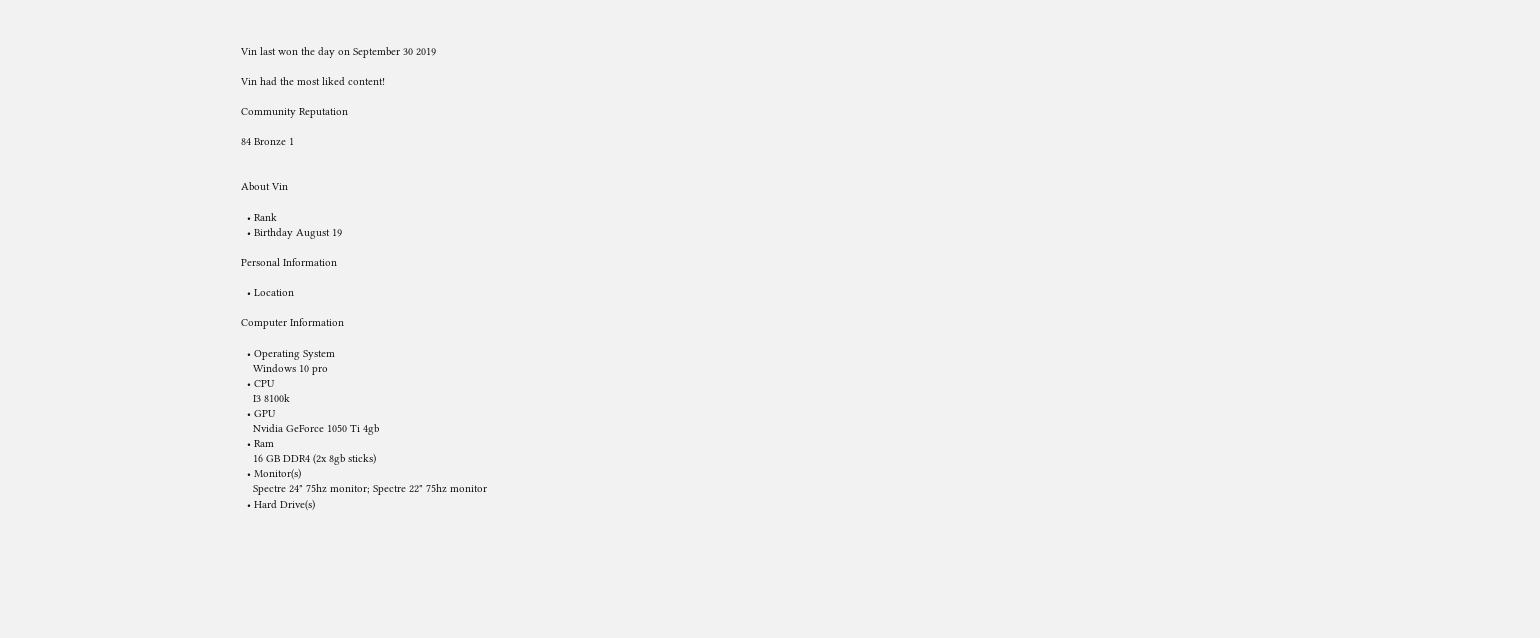Vin last won the day on September 30 2019

Vin had the most liked content!

Community Reputation

84 Bronze 1


About Vin

  • Rank
  • Birthday August 19

Personal Information

  • Location

Computer Information

  • Operating System
    Windows 10 pro
  • CPU
    I3 8100k
  • GPU
    Nvidia GeForce 1050 Ti 4gb
  • Ram
    16 GB DDR4 (2x 8gb sticks)
  • Monitor(s)
    Spectre 24" 75hz monitor; Spectre 22" 75hz monitor
  • Hard Drive(s)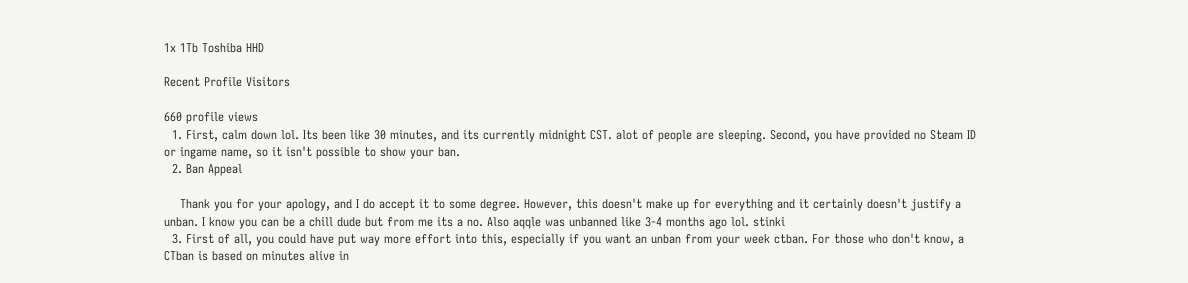1x 1Tb Toshiba HHD

Recent Profile Visitors

660 profile views
  1. First, calm down lol. Its been like 30 minutes, and its currently midnight CST. alot of people are sleeping. Second, you have provided no Steam ID or ingame name, so it isn't possible to show your ban.
  2. Ban Appeal

    Thank you for your apology, and I do accept it to some degree. However, this doesn't make up for everything and it certainly doesn't justify a unban. I know you can be a chill dude but from me its a no. Also aqqle was unbanned like 3-4 months ago lol. stinki
  3. First of all, you could have put way more effort into this, especially if you want an unban from your week ctban. For those who don't know, a CTban is based on minutes alive in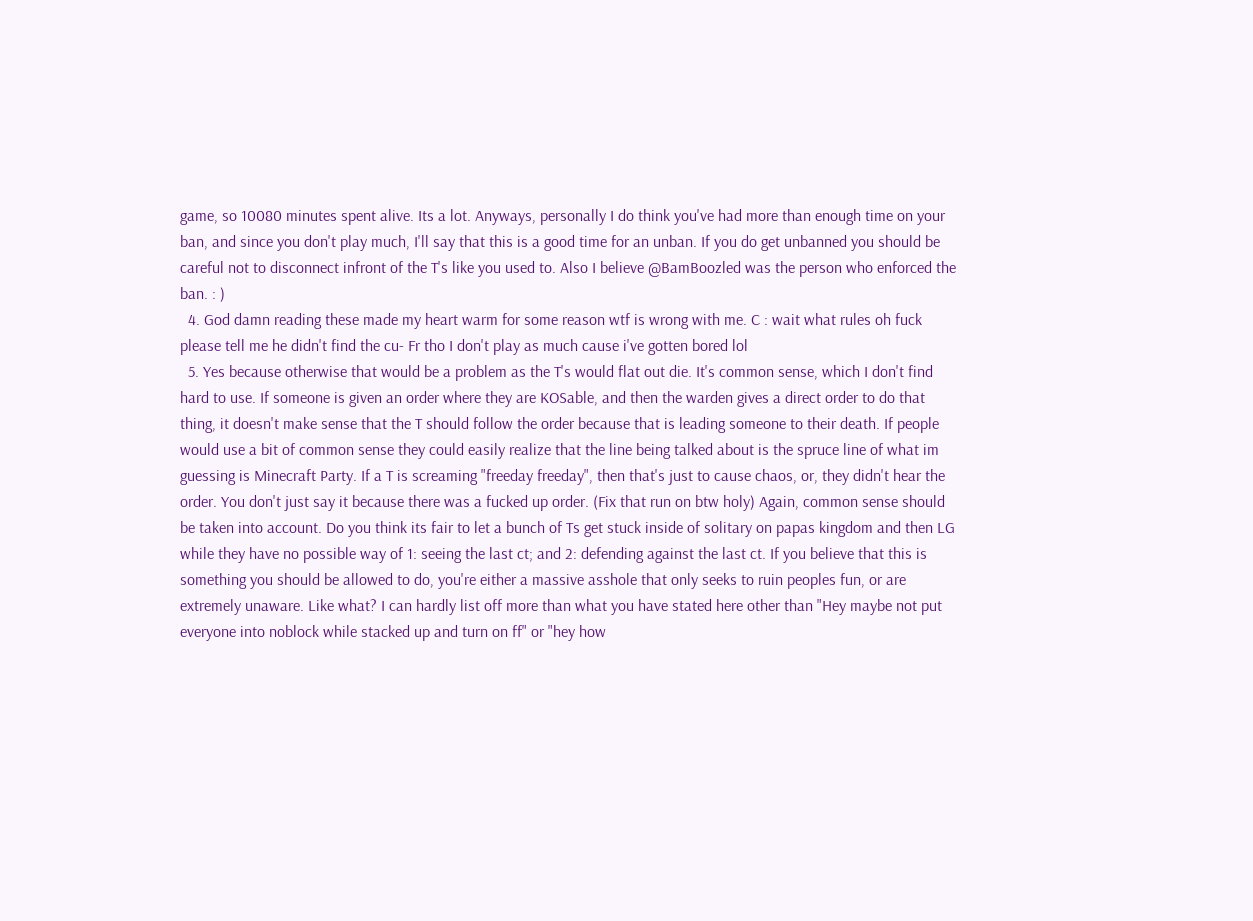game, so 10080 minutes spent alive. Its a lot. Anyways, personally I do think you've had more than enough time on your ban, and since you don't play much, I'll say that this is a good time for an unban. If you do get unbanned you should be careful not to disconnect infront of the T's like you used to. Also I believe @BamBoozled was the person who enforced the ban. : )
  4. God damn reading these made my heart warm for some reason wtf is wrong with me. C : wait what rules oh fuck please tell me he didn't find the cu- Fr tho I don't play as much cause i've gotten bored lol
  5. Yes because otherwise that would be a problem as the T's would flat out die. It's common sense, which I don't find hard to use. If someone is given an order where they are KOSable, and then the warden gives a direct order to do that thing, it doesn't make sense that the T should follow the order because that is leading someone to their death. If people would use a bit of common sense they could easily realize that the line being talked about is the spruce line of what im guessing is Minecraft Party. If a T is screaming "freeday freeday", then that's just to cause chaos, or, they didn't hear the order. You don't just say it because there was a fucked up order. (Fix that run on btw holy) Again, common sense should be taken into account. Do you think its fair to let a bunch of Ts get stuck inside of solitary on papas kingdom and then LG while they have no possible way of 1: seeing the last ct; and 2: defending against the last ct. If you believe that this is something you should be allowed to do, you're either a massive asshole that only seeks to ruin peoples fun, or are extremely unaware. Like what? I can hardly list off more than what you have stated here other than "Hey maybe not put everyone into noblock while stacked up and turn on ff" or "hey how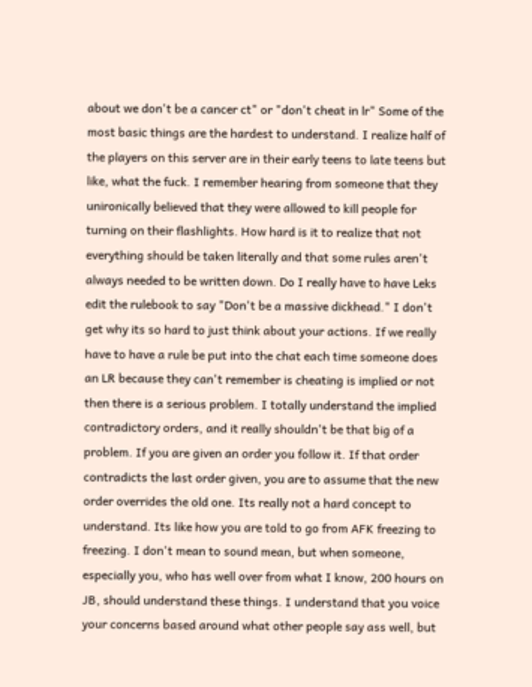about we don't be a cancer ct" or "don't cheat in lr" Some of the most basic things are the hardest to understand. I realize half of the players on this server are in their early teens to late teens but like, what the fuck. I remember hearing from someone that they unironically believed that they were allowed to kill people for turning on their flashlights. How hard is it to realize that not everything should be taken literally and that some rules aren't always needed to be written down. Do I really have to have Leks edit the rulebook to say "Don't be a massive dickhead." I don't get why its so hard to just think about your actions. If we really have to have a rule be put into the chat each time someone does an LR because they can't remember is cheating is implied or not then there is a serious problem. I totally understand the implied contradictory orders, and it really shouldn't be that big of a problem. If you are given an order you follow it. If that order contradicts the last order given, you are to assume that the new order overrides the old one. Its really not a hard concept to understand. Its like how you are told to go from AFK freezing to freezing. I don't mean to sound mean, but when someone, especially you, who has well over from what I know, 200 hours on JB, should understand these things. I understand that you voice your concerns based around what other people say ass well, but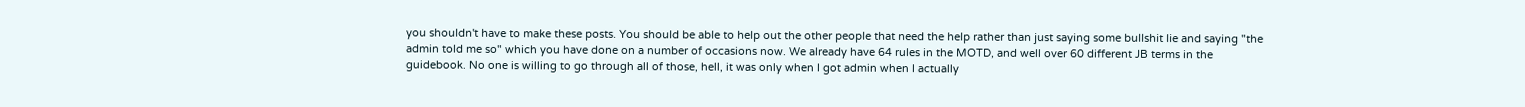you shouldn't have to make these posts. You should be able to help out the other people that need the help rather than just saying some bullshit lie and saying "the admin told me so" which you have done on a number of occasions now. We already have 64 rules in the MOTD, and well over 60 different JB terms in the guidebook. No one is willing to go through all of those, hell, it was only when I got admin when I actually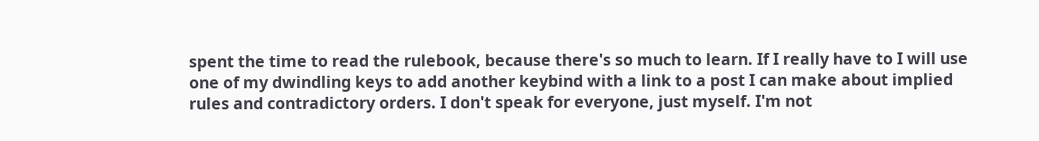spent the time to read the rulebook, because there's so much to learn. If I really have to I will use one of my dwindling keys to add another keybind with a link to a post I can make about implied rules and contradictory orders. I don't speak for everyone, just myself. I'm not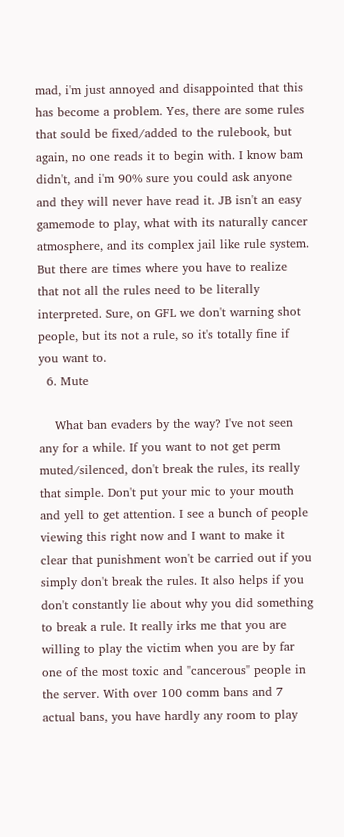mad, i'm just annoyed and disappointed that this has become a problem. Yes, there are some rules that sould be fixed/added to the rulebook, but again, no one reads it to begin with. I know bam didn't, and i'm 90% sure you could ask anyone and they will never have read it. JB isn't an easy gamemode to play, what with its naturally cancer atmosphere, and its complex jail like rule system. But there are times where you have to realize that not all the rules need to be literally interpreted. Sure, on GFL we don't warning shot people, but its not a rule, so it's totally fine if you want to.
  6. Mute

    What ban evaders by the way? I've not seen any for a while. If you want to not get perm muted/silenced, don't break the rules, its really that simple. Don't put your mic to your mouth and yell to get attention. I see a bunch of people viewing this right now and I want to make it clear that punishment won't be carried out if you simply don't break the rules. It also helps if you don't constantly lie about why you did something to break a rule. It really irks me that you are willing to play the victim when you are by far one of the most toxic and "cancerous" people in the server. With over 100 comm bans and 7 actual bans, you have hardly any room to play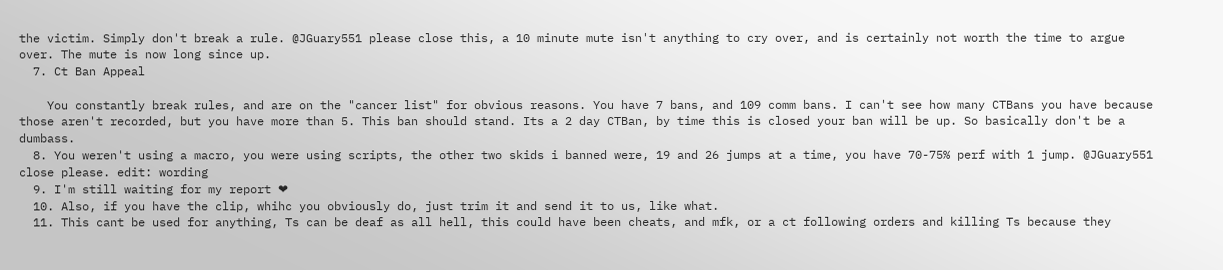the victim. Simply don't break a rule. @JGuary551 please close this, a 10 minute mute isn't anything to cry over, and is certainly not worth the time to argue over. The mute is now long since up.
  7. Ct Ban Appeal

    You constantly break rules, and are on the "cancer list" for obvious reasons. You have 7 bans, and 109 comm bans. I can't see how many CTBans you have because those aren't recorded, but you have more than 5. This ban should stand. Its a 2 day CTBan, by time this is closed your ban will be up. So basically don't be a dumbass.
  8. You weren't using a macro, you were using scripts, the other two skids i banned were, 19 and 26 jumps at a time, you have 70-75% perf with 1 jump. @JGuary551 close please. edit: wording
  9. I'm still waiting for my report ❤
  10. Also, if you have the clip, whihc you obviously do, just trim it and send it to us, like what.
  11. This cant be used for anything, Ts can be deaf as all hell, this could have been cheats, and mfk, or a ct following orders and killing Ts because they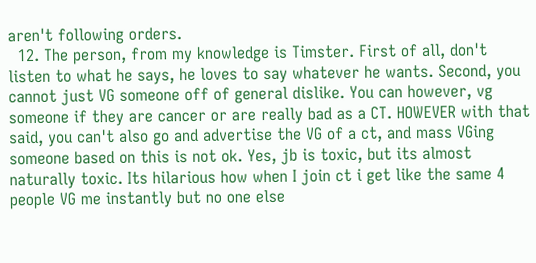aren't following orders.
  12. The person, from my knowledge is Timster. First of all, don't listen to what he says, he loves to say whatever he wants. Second, you cannot just VG someone off of general dislike. You can however, vg someone if they are cancer or are really bad as a CT. HOWEVER with that said, you can't also go and advertise the VG of a ct, and mass VGing someone based on this is not ok. Yes, jb is toxic, but its almost naturally toxic. Its hilarious how when I join ct i get like the same 4 people VG me instantly but no one else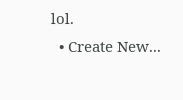lol.
  • Create New...